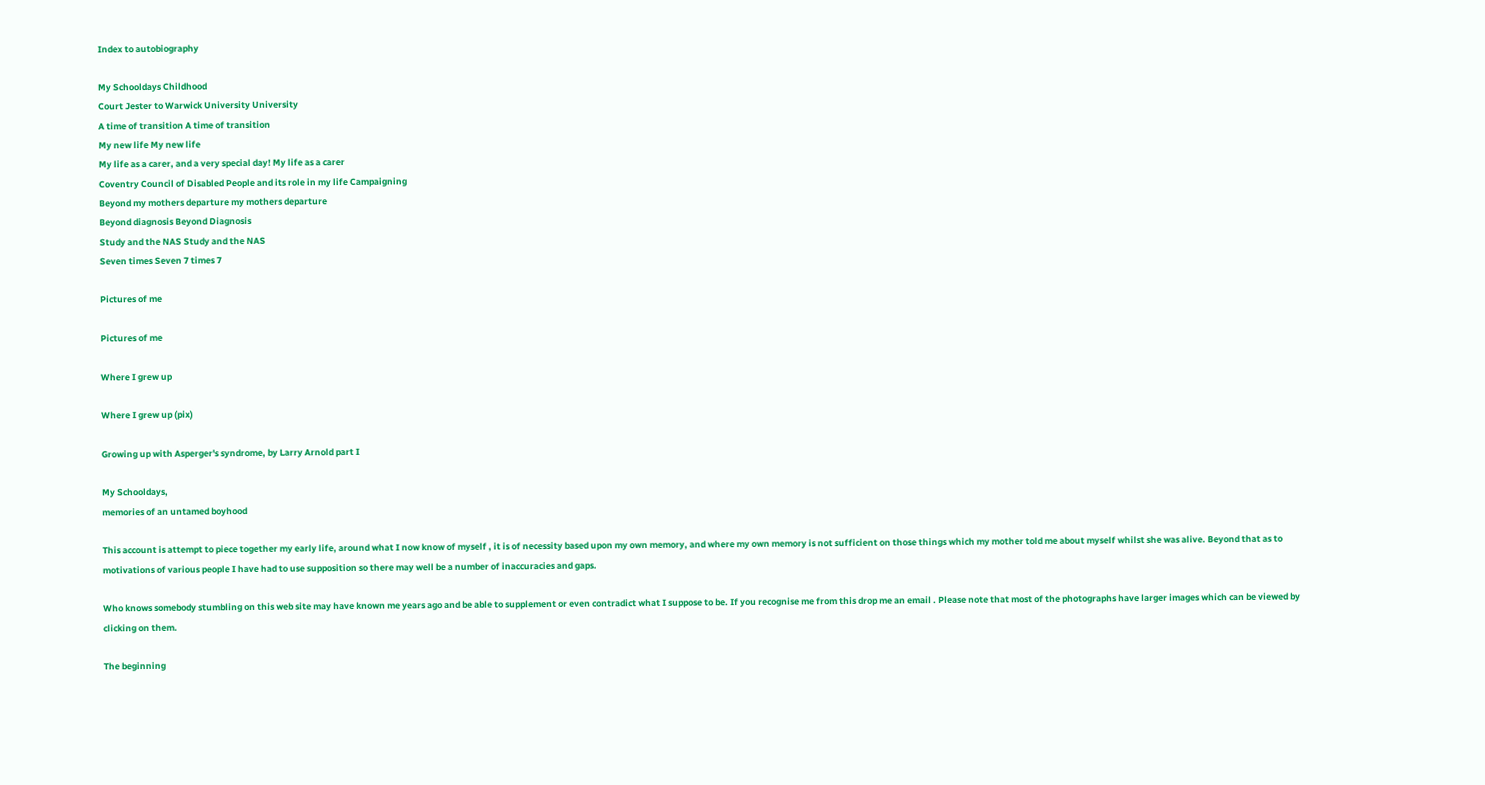Index to autobiography

My Schooldays Childhood
Court Jester to Warwick University University
A time of transition A time of transition
My new life My new life
My life as a carer, and a very special day! My life as a carer
Coventry Council of Disabled People and its role in my life Campaigning
Beyond my mothers departure my mothers departure
Beyond diagnosis Beyond Diagnosis
Study and the NAS Study and the NAS
Seven times Seven 7 times 7

Pictures of me

Pictures of me

Where I grew up

Where I grew up (pix)

Growing up with Asperger's syndrome, by Larry Arnold part I

My Schooldays,
memories of an untamed boyhood

This account is attempt to piece together my early life, around what I now know of myself , it is of necessity based upon my own memory, and where my own memory is not sufficient on those things which my mother told me about myself whilst she was alive. Beyond that as to motivations of various people I have had to use supposition so there may well be a number of inaccuracies and gaps.

Who knows somebody stumbling on this web site may have known me years ago and be able to supplement or even contradict what I suppose to be. If you recognise me from this drop me an email . Please note that most of the photographs have larger images which can be viewed by clicking on them.

The beginning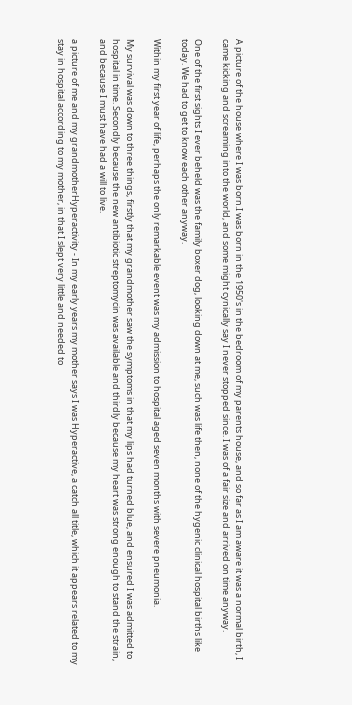A picture of the house where I was born.I was born in the 1950's in the bedroom of my parents house, and so far as I am aware it was a normal birth, I came kicking and screaming into the world, and some might cynically say I never stopped since. I was of a fair size and arrived on time anyway.

One of the first sights I ever beheld was the family boxer dog, looking down at me, such was life then, none of the hygenic clinical hospital births like today. We had to get to know each other anyway.

Within my first year of life, perhaps the only remarkable event was my admission to hospital aged seven months with severe pneumonia.

My survival was down to three things, firstly that my grandmother saw the symptoms in that my lips had turned blue, and ensured I was admitted to hospital in time. Secondly because the new antibiotic streptomycin was available and thirdly because my heart was strong enough to stand the strain, and because I must have had a will to live.

a picture of me and my grandmotherHyperactivity - In my early years my mother says I was Hyperactive, a catch all title, which it appears related to my stay in hospital according to my mother, in that I slept very little and needed to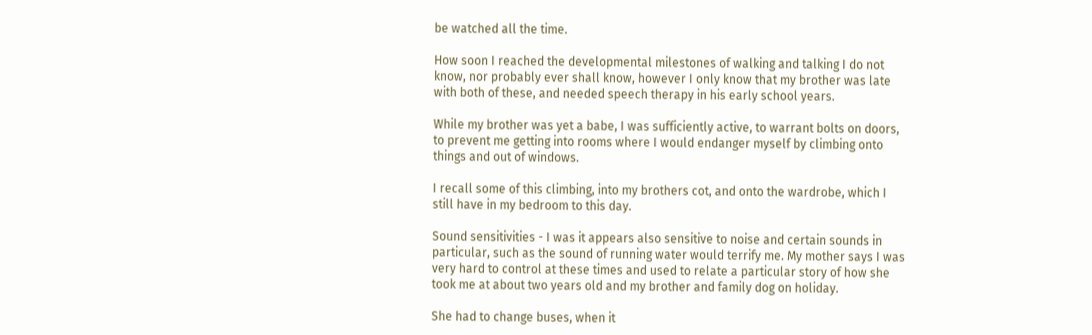be watched all the time.

How soon I reached the developmental milestones of walking and talking I do not know, nor probably ever shall know, however I only know that my brother was late with both of these, and needed speech therapy in his early school years.

While my brother was yet a babe, I was sufficiently active, to warrant bolts on doors, to prevent me getting into rooms where I would endanger myself by climbing onto things and out of windows.

I recall some of this climbing, into my brothers cot, and onto the wardrobe, which I still have in my bedroom to this day.

Sound sensitivities - I was it appears also sensitive to noise and certain sounds in particular, such as the sound of running water would terrify me. My mother says I was very hard to control at these times and used to relate a particular story of how she took me at about two years old and my brother and family dog on holiday.

She had to change buses, when it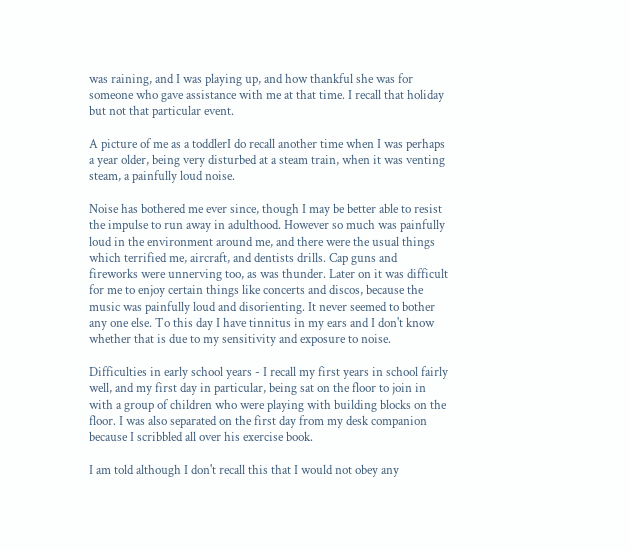was raining, and I was playing up, and how thankful she was for someone who gave assistance with me at that time. I recall that holiday but not that particular event.

A picture of me as a toddlerI do recall another time when I was perhaps a year older, being very disturbed at a steam train, when it was venting steam, a painfully loud noise.

Noise has bothered me ever since, though I may be better able to resist the impulse to run away in adulthood. However so much was painfully loud in the environment around me, and there were the usual things which terrified me, aircraft, and dentists drills. Cap guns and fireworks were unnerving too, as was thunder. Later on it was difficult for me to enjoy certain things like concerts and discos, because the music was painfully loud and disorienting. It never seemed to bother any one else. To this day I have tinnitus in my ears and I don't know whether that is due to my sensitivity and exposure to noise.

Difficulties in early school years - I recall my first years in school fairly well, and my first day in particular, being sat on the floor to join in with a group of children who were playing with building blocks on the floor. I was also separated on the first day from my desk companion because I scribbled all over his exercise book.

I am told although I don't recall this that I would not obey any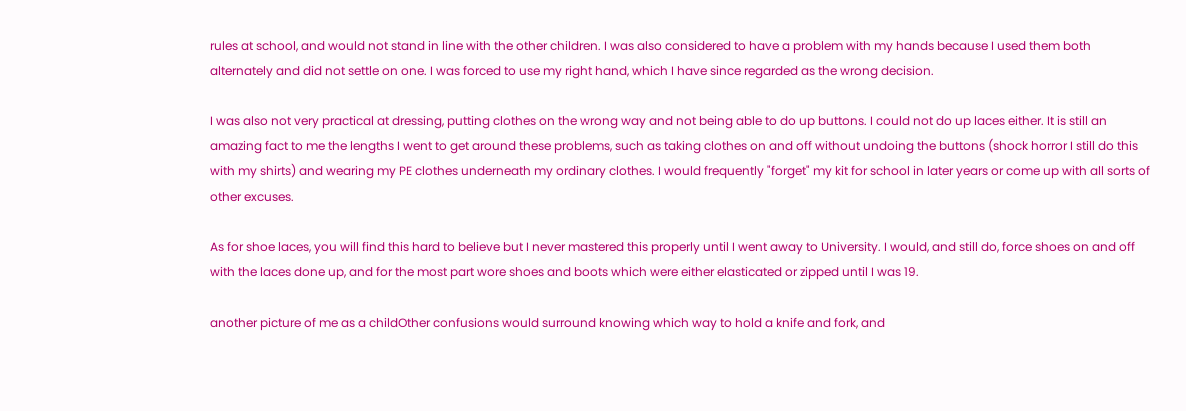rules at school, and would not stand in line with the other children. I was also considered to have a problem with my hands because I used them both alternately and did not settle on one. I was forced to use my right hand, which I have since regarded as the wrong decision.

I was also not very practical at dressing, putting clothes on the wrong way and not being able to do up buttons. I could not do up laces either. It is still an amazing fact to me the lengths I went to get around these problems, such as taking clothes on and off without undoing the buttons (shock horror I still do this with my shirts) and wearing my PE clothes underneath my ordinary clothes. I would frequently "forget" my kit for school in later years or come up with all sorts of other excuses.

As for shoe laces, you will find this hard to believe but I never mastered this properly until I went away to University. I would, and still do, force shoes on and off with the laces done up, and for the most part wore shoes and boots which were either elasticated or zipped until I was 19.

another picture of me as a childOther confusions would surround knowing which way to hold a knife and fork, and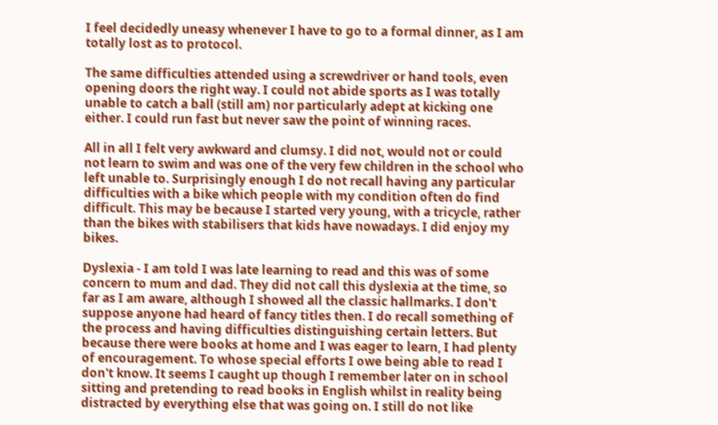I feel decidedly uneasy whenever I have to go to a formal dinner, as I am totally lost as to protocol.

The same difficulties attended using a screwdriver or hand tools, even opening doors the right way. I could not abide sports as I was totally unable to catch a ball (still am) nor particularly adept at kicking one either. I could run fast but never saw the point of winning races.

All in all I felt very awkward and clumsy. I did not, would not or could not learn to swim and was one of the very few children in the school who left unable to. Surprisingly enough I do not recall having any particular difficulties with a bike which people with my condition often do find difficult. This may be because I started very young, with a tricycle, rather than the bikes with stabilisers that kids have nowadays. I did enjoy my bikes.

Dyslexia - I am told I was late learning to read and this was of some concern to mum and dad. They did not call this dyslexia at the time, so far as I am aware, although I showed all the classic hallmarks. I don't suppose anyone had heard of fancy titles then. I do recall something of the process and having difficulties distinguishing certain letters. But because there were books at home and I was eager to learn, I had plenty of encouragement. To whose special efforts I owe being able to read I don't know. It seems I caught up though I remember later on in school sitting and pretending to read books in English whilst in reality being distracted by everything else that was going on. I still do not like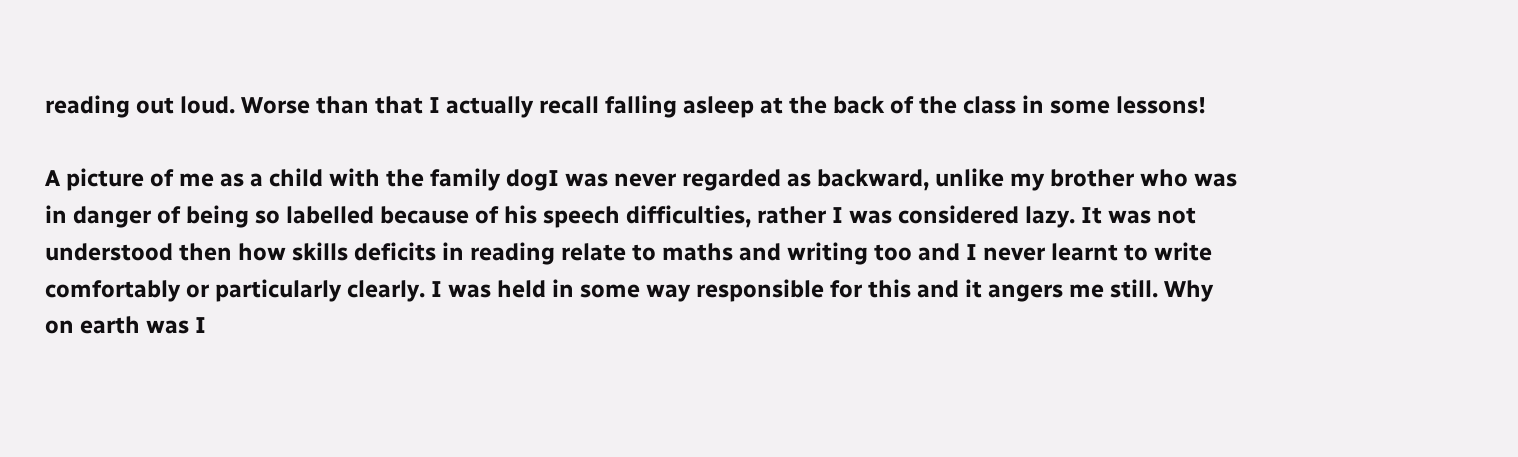reading out loud. Worse than that I actually recall falling asleep at the back of the class in some lessons!

A picture of me as a child with the family dogI was never regarded as backward, unlike my brother who was in danger of being so labelled because of his speech difficulties, rather I was considered lazy. It was not understood then how skills deficits in reading relate to maths and writing too and I never learnt to write comfortably or particularly clearly. I was held in some way responsible for this and it angers me still. Why on earth was I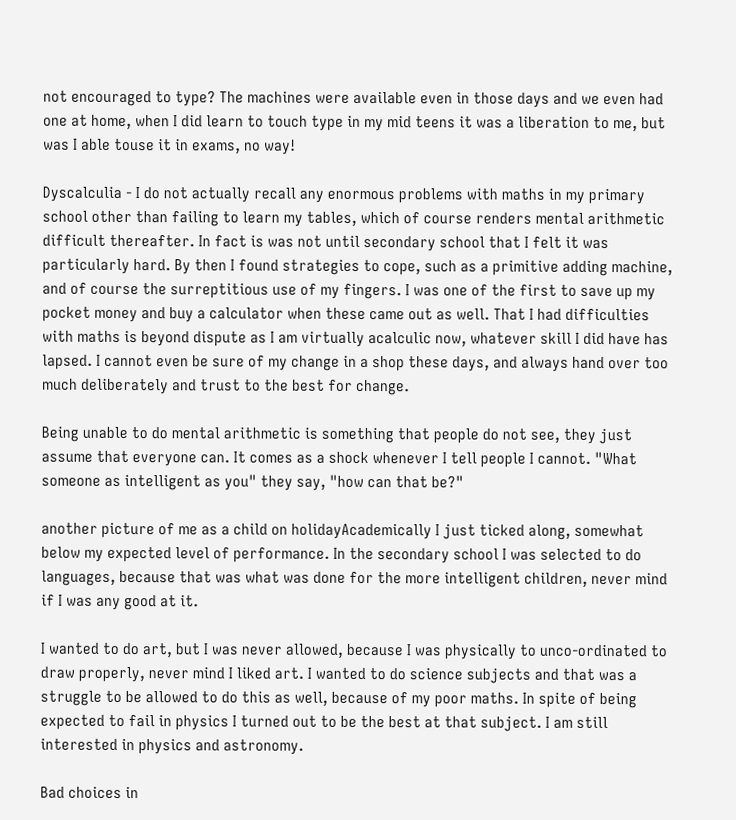not encouraged to type? The machines were available even in those days and we even had one at home, when I did learn to touch type in my mid teens it was a liberation to me, but was I able touse it in exams, no way!

Dyscalculia - I do not actually recall any enormous problems with maths in my primary school other than failing to learn my tables, which of course renders mental arithmetic difficult thereafter. In fact is was not until secondary school that I felt it was particularly hard. By then I found strategies to cope, such as a primitive adding machine, and of course the surreptitious use of my fingers. I was one of the first to save up my pocket money and buy a calculator when these came out as well. That I had difficulties with maths is beyond dispute as I am virtually acalculic now, whatever skill I did have has lapsed. I cannot even be sure of my change in a shop these days, and always hand over too much deliberately and trust to the best for change.

Being unable to do mental arithmetic is something that people do not see, they just assume that everyone can. It comes as a shock whenever I tell people I cannot. "What someone as intelligent as you" they say, "how can that be?"

another picture of me as a child on holidayAcademically I just ticked along, somewhat below my expected level of performance. In the secondary school I was selected to do languages, because that was what was done for the more intelligent children, never mind if I was any good at it.

I wanted to do art, but I was never allowed, because I was physically to unco-ordinated to draw properly, never mind I liked art. I wanted to do science subjects and that was a struggle to be allowed to do this as well, because of my poor maths. In spite of being expected to fail in physics I turned out to be the best at that subject. I am still interested in physics and astronomy.

Bad choices in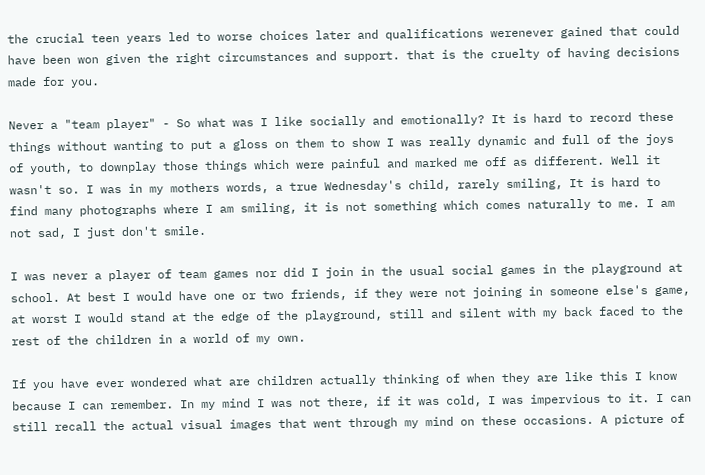the crucial teen years led to worse choices later and qualifications werenever gained that could have been won given the right circumstances and support. that is the cruelty of having decisions made for you.

Never a "team player" - So what was I like socially and emotionally? It is hard to record these things without wanting to put a gloss on them to show I was really dynamic and full of the joys of youth, to downplay those things which were painful and marked me off as different. Well it wasn't so. I was in my mothers words, a true Wednesday's child, rarely smiling, It is hard to find many photographs where I am smiling, it is not something which comes naturally to me. I am not sad, I just don't smile.

I was never a player of team games nor did I join in the usual social games in the playground at school. At best I would have one or two friends, if they were not joining in someone else's game, at worst I would stand at the edge of the playground, still and silent with my back faced to the rest of the children in a world of my own.

If you have ever wondered what are children actually thinking of when they are like this I know because I can remember. In my mind I was not there, if it was cold, I was impervious to it. I can still recall the actual visual images that went through my mind on these occasions. A picture of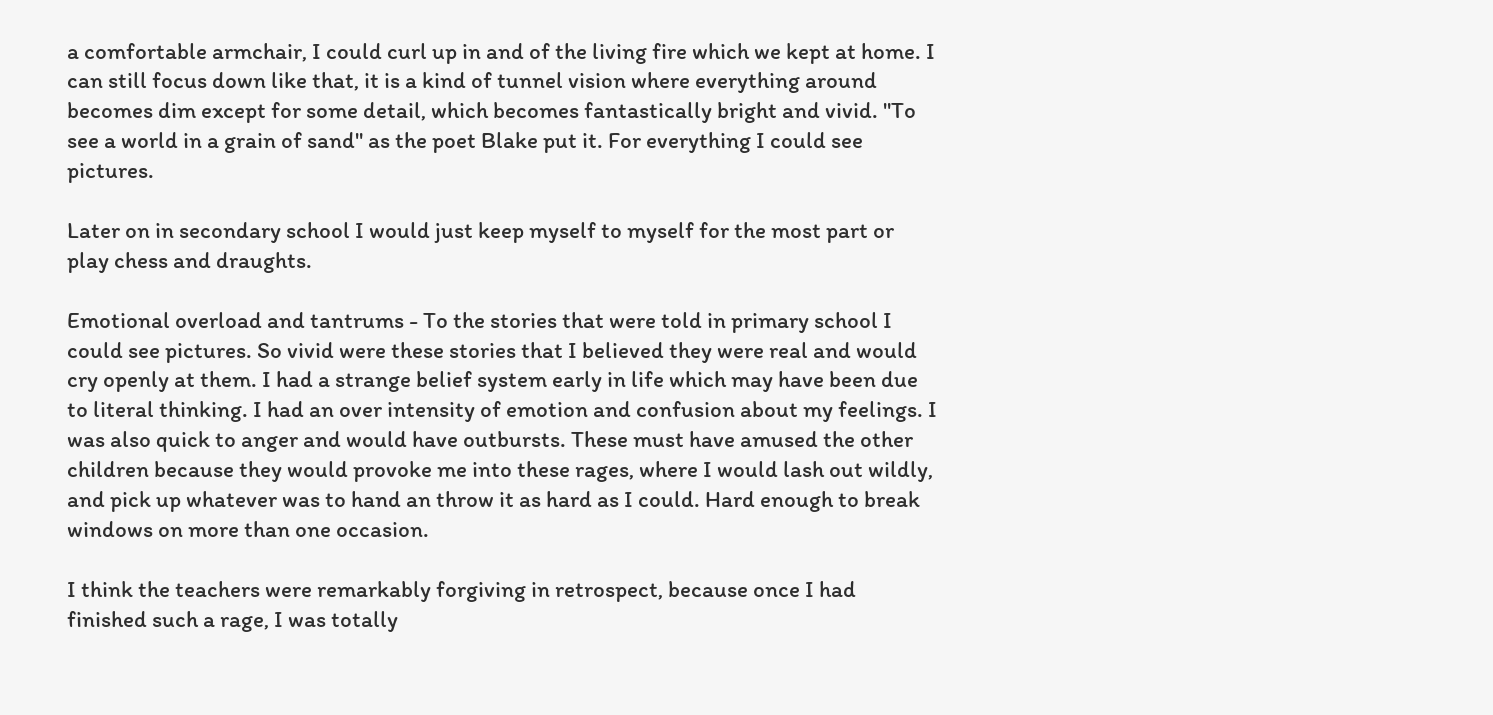a comfortable armchair, I could curl up in and of the living fire which we kept at home. I can still focus down like that, it is a kind of tunnel vision where everything around becomes dim except for some detail, which becomes fantastically bright and vivid. "To see a world in a grain of sand" as the poet Blake put it. For everything I could see pictures.

Later on in secondary school I would just keep myself to myself for the most part or play chess and draughts.

Emotional overload and tantrums - To the stories that were told in primary school I could see pictures. So vivid were these stories that I believed they were real and would cry openly at them. I had a strange belief system early in life which may have been due to literal thinking. I had an over intensity of emotion and confusion about my feelings. I was also quick to anger and would have outbursts. These must have amused the other children because they would provoke me into these rages, where I would lash out wildly, and pick up whatever was to hand an throw it as hard as I could. Hard enough to break windows on more than one occasion.

I think the teachers were remarkably forgiving in retrospect, because once I had finished such a rage, I was totally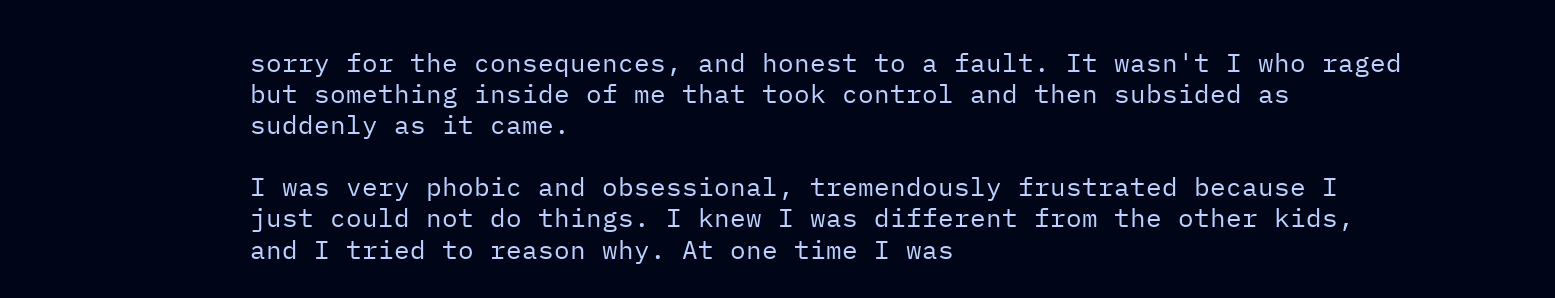sorry for the consequences, and honest to a fault. It wasn't I who raged but something inside of me that took control and then subsided as suddenly as it came.

I was very phobic and obsessional, tremendously frustrated because I just could not do things. I knew I was different from the other kids, and I tried to reason why. At one time I was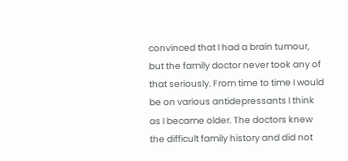convinced that I had a brain tumour, but the family doctor never took any of that seriously. From time to time I would be on various antidepressants I think as I became older. The doctors knew the difficult family history and did not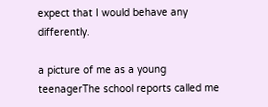expect that I would behave any differently.

a picture of me as a young teenagerThe school reports called me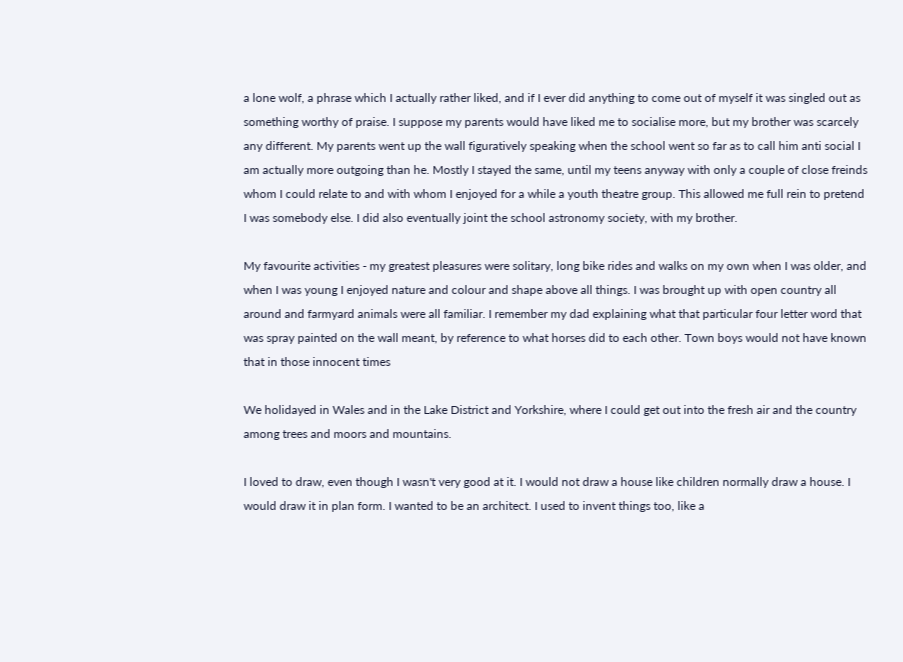a lone wolf, a phrase which I actually rather liked, and if I ever did anything to come out of myself it was singled out as something worthy of praise. I suppose my parents would have liked me to socialise more, but my brother was scarcely any different. My parents went up the wall figuratively speaking when the school went so far as to call him anti social I am actually more outgoing than he. Mostly I stayed the same, until my teens anyway with only a couple of close freinds whom I could relate to and with whom I enjoyed for a while a youth theatre group. This allowed me full rein to pretend I was somebody else. I did also eventually joint the school astronomy society, with my brother.

My favourite activities - my greatest pleasures were solitary, long bike rides and walks on my own when I was older, and when I was young I enjoyed nature and colour and shape above all things. I was brought up with open country all around and farmyard animals were all familiar. I remember my dad explaining what that particular four letter word that was spray painted on the wall meant, by reference to what horses did to each other. Town boys would not have known that in those innocent times

We holidayed in Wales and in the Lake District and Yorkshire, where I could get out into the fresh air and the country among trees and moors and mountains.

I loved to draw, even though I wasn't very good at it. I would not draw a house like children normally draw a house. I would draw it in plan form. I wanted to be an architect. I used to invent things too, like a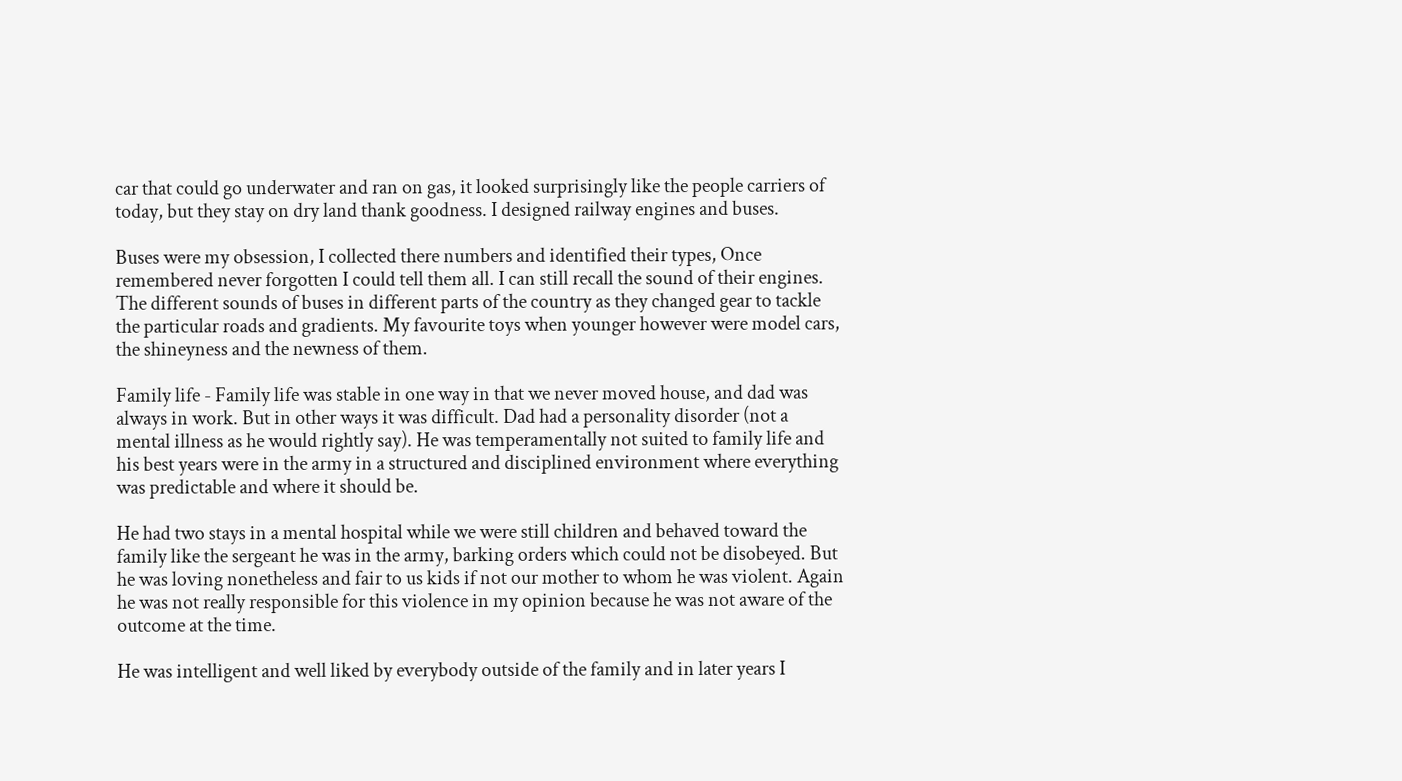car that could go underwater and ran on gas, it looked surprisingly like the people carriers of today, but they stay on dry land thank goodness. I designed railway engines and buses.

Buses were my obsession, I collected there numbers and identified their types, Once remembered never forgotten I could tell them all. I can still recall the sound of their engines. The different sounds of buses in different parts of the country as they changed gear to tackle the particular roads and gradients. My favourite toys when younger however were model cars, the shineyness and the newness of them.

Family life - Family life was stable in one way in that we never moved house, and dad was always in work. But in other ways it was difficult. Dad had a personality disorder (not a mental illness as he would rightly say). He was temperamentally not suited to family life and his best years were in the army in a structured and disciplined environment where everything was predictable and where it should be.

He had two stays in a mental hospital while we were still children and behaved toward the family like the sergeant he was in the army, barking orders which could not be disobeyed. But he was loving nonetheless and fair to us kids if not our mother to whom he was violent. Again he was not really responsible for this violence in my opinion because he was not aware of the outcome at the time.

He was intelligent and well liked by everybody outside of the family and in later years I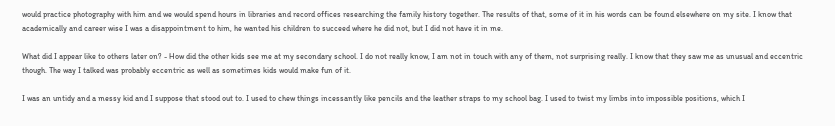would practice photography with him and we would spend hours in libraries and record offices researching the family history together. The results of that, some of it in his words can be found elsewhere on my site. I know that academically and career wise I was a disappointment to him, he wanted his children to succeed where he did not, but I did not have it in me.

What did I appear like to others later on? - How did the other kids see me at my secondary school. I do not really know, I am not in touch with any of them, not surprising really. I know that they saw me as unusual and eccentric though. The way I talked was probably eccentric as well as sometimes kids would make fun of it.

I was an untidy and a messy kid and I suppose that stood out to. I used to chew things incessantly like pencils and the leather straps to my school bag. I used to twist my limbs into impossible positions, which I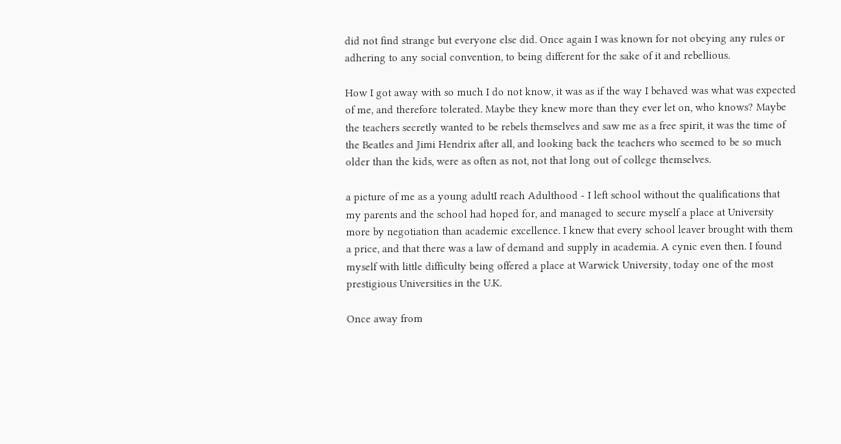did not find strange but everyone else did. Once again I was known for not obeying any rules or adhering to any social convention, to being different for the sake of it and rebellious.

How I got away with so much I do not know, it was as if the way I behaved was what was expected of me, and therefore tolerated. Maybe they knew more than they ever let on, who knows? Maybe the teachers secretly wanted to be rebels themselves and saw me as a free spirit, it was the time of the Beatles and Jimi Hendrix after all, and looking back the teachers who seemed to be so much older than the kids, were as often as not, not that long out of college themselves.

a picture of me as a young adultI reach Adulthood - I left school without the qualifications that my parents and the school had hoped for, and managed to secure myself a place at University more by negotiation than academic excellence. I knew that every school leaver brought with them a price, and that there was a law of demand and supply in academia. A cynic even then. I found myself with little difficulty being offered a place at Warwick University, today one of the most prestigious Universities in the U.K.

Once away from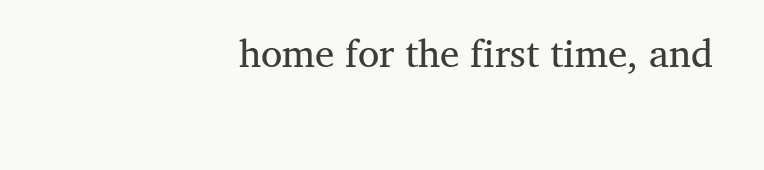home for the first time, and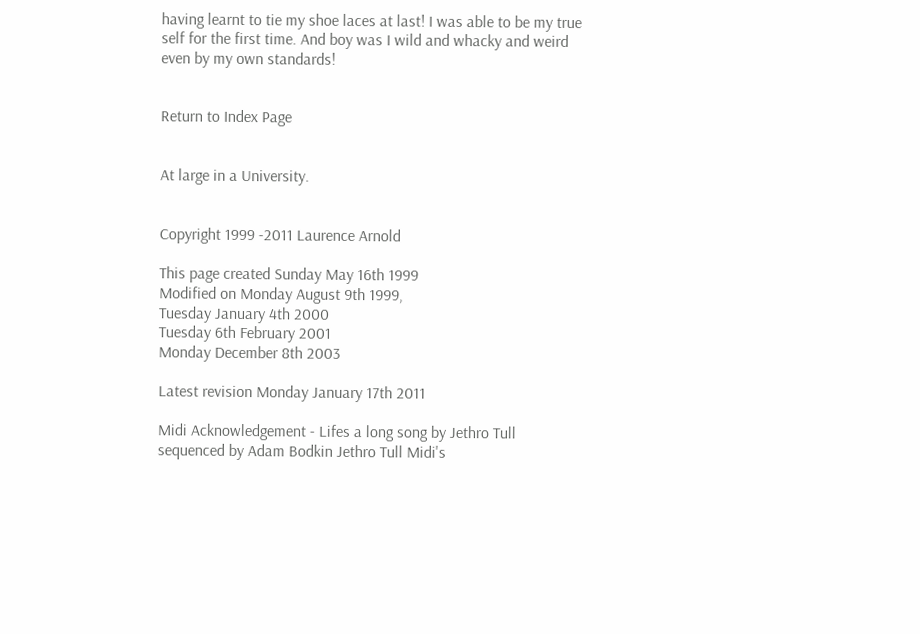having learnt to tie my shoe laces at last! I was able to be my true self for the first time. And boy was I wild and whacky and weird even by my own standards!


Return to Index Page


At large in a University.


Copyright 1999 -2011 Laurence Arnold

This page created Sunday May 16th 1999
Modified on Monday August 9th 1999,
Tuesday January 4th 2000
Tuesday 6th February 2001
Monday December 8th 2003

Latest revision Monday January 17th 2011

Midi Acknowledgement - Lifes a long song by Jethro Tull sequenced by Adam Bodkin Jethro Tull Midi's